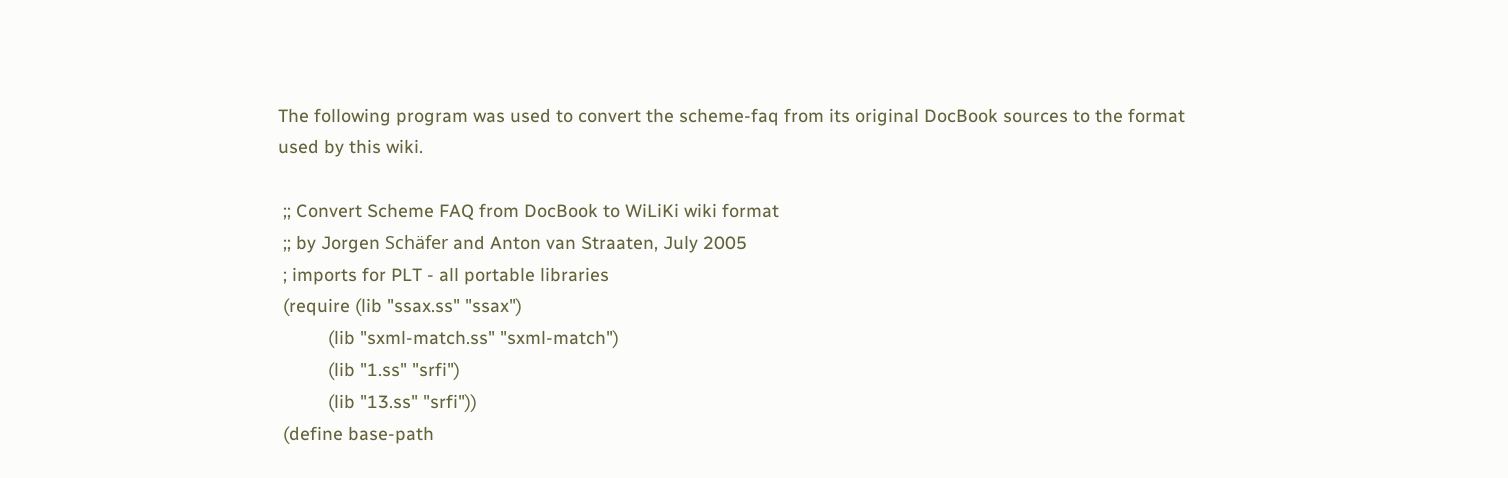The following program was used to convert the scheme-faq from its original DocBook sources to the format used by this wiki.

 ;; Convert Scheme FAQ from DocBook to WiLiKi wiki format
 ;; by Jorgen Schäfer and Anton van Straaten, July 2005
 ; imports for PLT - all portable libraries
 (require (lib "ssax.ss" "ssax")
          (lib "sxml-match.ss" "sxml-match")
          (lib "1.ss" "srfi")
          (lib "13.ss" "srfi"))
 (define base-path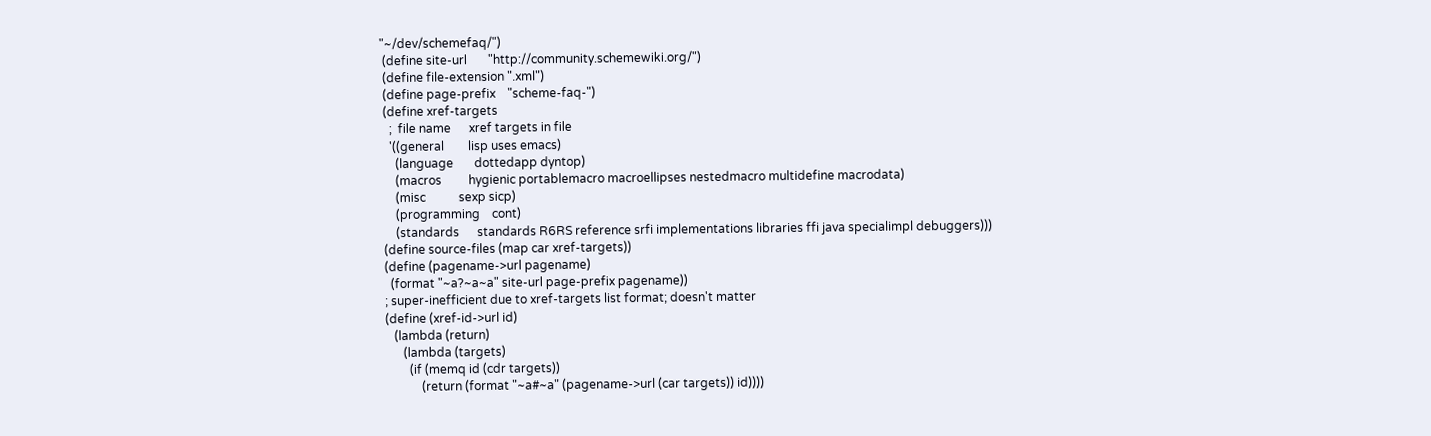"~/dev/schemefaq/")
 (define site-url       "http://community.schemewiki.org/")
 (define file-extension ".xml")
 (define page-prefix    "scheme-faq-")
 (define xref-targets
   ;  file name      xref targets in file
   '((general        lisp uses emacs)
     (language       dottedapp dyntop)
     (macros         hygienic portablemacro macroellipses nestedmacro multidefine macrodata)
     (misc           sexp sicp)
     (programming    cont)
     (standards      standards R6RS reference srfi implementations libraries ffi java specialimpl debuggers)))
 (define source-files (map car xref-targets))
 (define (pagename->url pagename)
   (format "~a?~a~a" site-url page-prefix pagename))
 ; super-inefficient due to xref-targets list format; doesn't matter
 (define (xref-id->url id)
    (lambda (return)
       (lambda (targets)
         (if (memq id (cdr targets))
             (return (format "~a#~a" (pagename->url (car targets)) id))))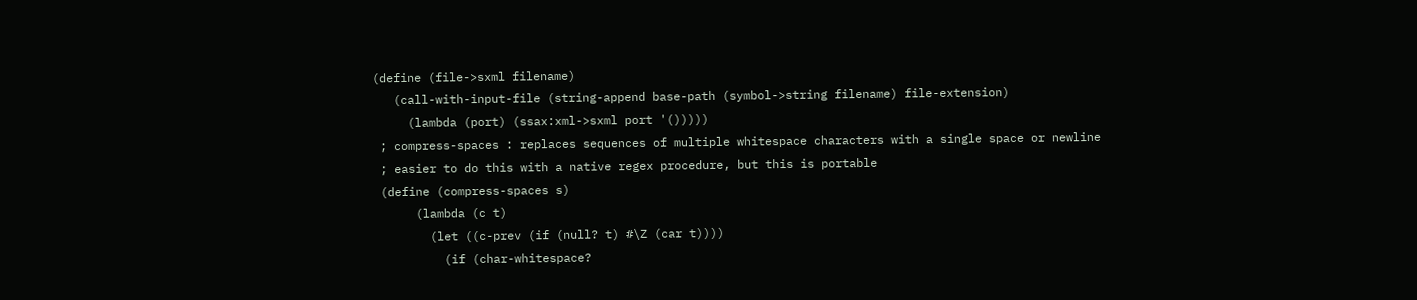(define (file->sxml filename)
   (call-with-input-file (string-append base-path (symbol->string filename) file-extension)
     (lambda (port) (ssax:xml->sxml port '()))))
 ; compress-spaces : replaces sequences of multiple whitespace characters with a single space or newline
 ; easier to do this with a native regex procedure, but this is portable
 (define (compress-spaces s)
      (lambda (c t)
        (let ((c-prev (if (null? t) #\Z (car t))))
          (if (char-whitespace?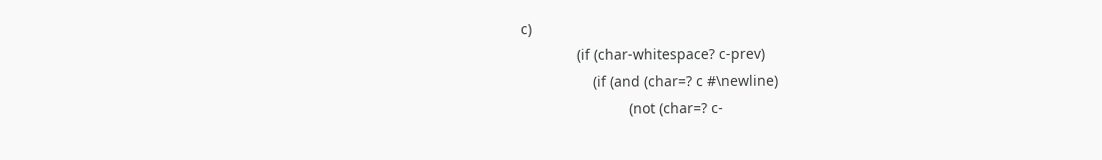c)
              (if (char-whitespace? c-prev)
                  (if (and (char=? c #\newline)
                           (not (char=? c-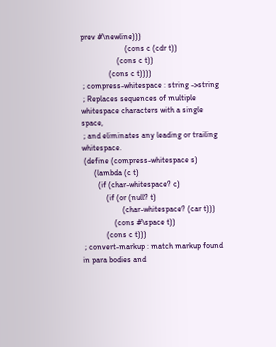prev #\newline)))
                      (cons c (cdr t))
                  (cons c t))
              (cons c t))))
 ; compress-whitespace : string ->string
 ; Replaces sequences of multiple whitespace characters with a single space,
 ; and eliminates any leading or trailing whitespace.
 (define (compress-whitespace s)
      (lambda (c t)
        (if (char-whitespace? c)
            (if (or (null? t)
                    (char-whitespace? (car t)))
                (cons #\space t))
            (cons c t)))
 ; convert-markup : match markup found in para bodies and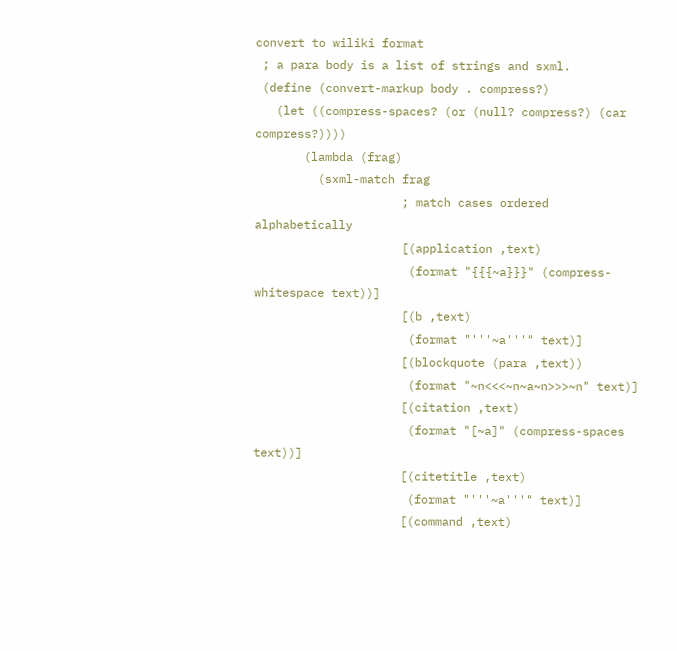convert to wiliki format
 ; a para body is a list of strings and sxml.
 (define (convert-markup body . compress?)
   (let ((compress-spaces? (or (null? compress?) (car compress?))))
       (lambda (frag)
         (sxml-match frag
                     ; match cases ordered alphabetically
                     [(application ,text)
                      (format "{{{~a}}}" (compress-whitespace text))]
                     [(b ,text)
                      (format "'''~a'''" text)]
                     [(blockquote (para ,text))
                      (format "~n<<<~n~a~n>>>~n" text)]
                     [(citation ,text)
                      (format "[~a]" (compress-spaces text))]
                     [(citetitle ,text)
                      (format "'''~a'''" text)]
                     [(command ,text)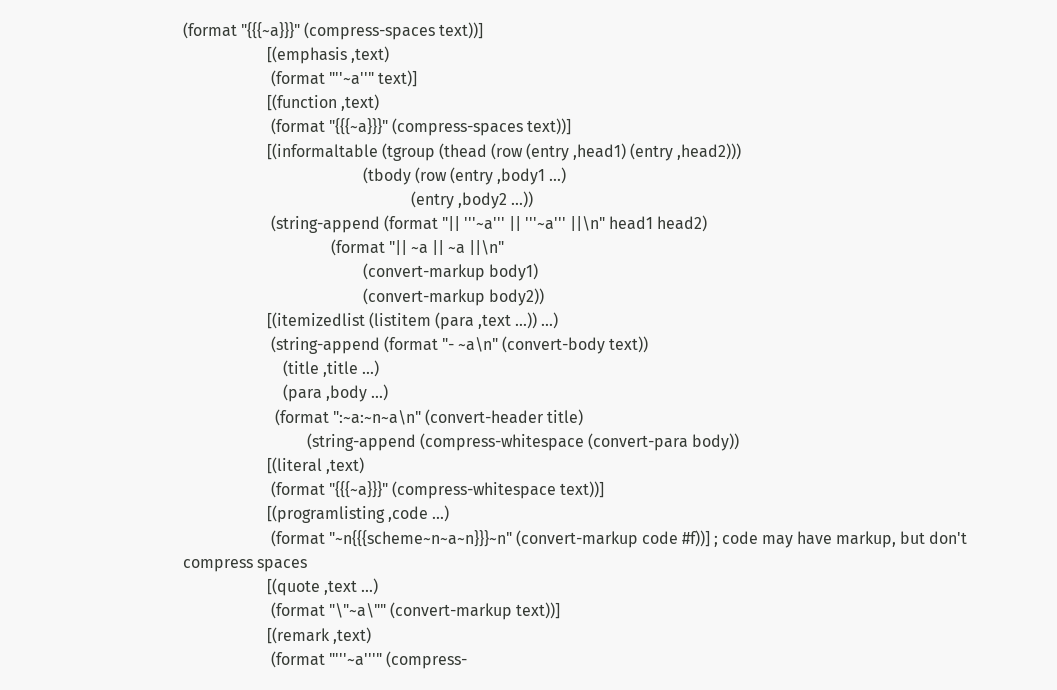(format "{{{~a}}}" (compress-spaces text))]
                     [(emphasis ,text)
                      (format "''~a''" text)]
                     [(function ,text)
                      (format "{{{~a}}}" (compress-spaces text))]
                     [(informaltable (tgroup (thead (row (entry ,head1) (entry ,head2)))
                                             (tbody (row (entry ,body1 ...)
                                                         (entry ,body2 ...))
                      (string-append (format "|| '''~a''' || '''~a''' ||\n" head1 head2)
                                     (format "|| ~a || ~a ||\n"
                                             (convert-markup body1)
                                             (convert-markup body2))
                     [(itemizedlist (listitem (para ,text ...)) ...)
                      (string-append (format "- ~a\n" (convert-body text))
                         (title ,title ...)
                         (para ,body ...)
                       (format ":~a:~n~a\n" (convert-header title)
                               (string-append (compress-whitespace (convert-para body))
                     [(literal ,text)
                      (format "{{{~a}}}" (compress-whitespace text))]
                     [(programlisting ,code ...)
                      (format "~n{{{scheme~n~a~n}}}~n" (convert-markup code #f))] ; code may have markup, but don't compress spaces
                     [(quote ,text ...)
                      (format "\"~a\"" (convert-markup text))]
                     [(remark ,text)
                      (format "'''~a'''" (compress-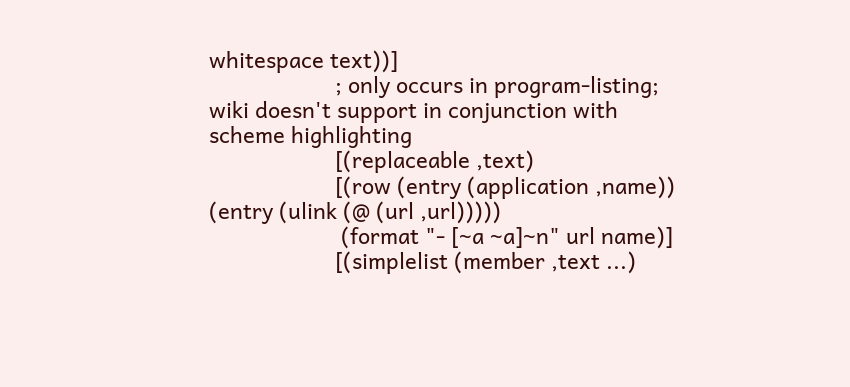whitespace text))]
                     ; only occurs in program-listing; wiki doesn't support in conjunction with scheme highlighting
                     [(replaceable ,text)
                     [(row (entry (application ,name)) (entry (ulink (@ (url ,url)))))
                      (format "- [~a ~a]~n" url name)]
                     [(simplelist (member ,text ...)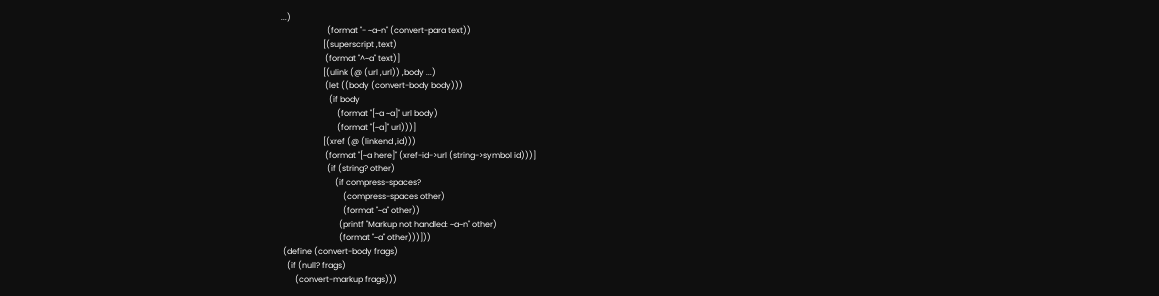...)
                       (format "- ~a~n" (convert-para text))
                     [(superscript ,text)
                      (format "^~a" text)]
                     [(ulink (@ (url ,url)) ,body ...)
                      (let ((body (convert-body body)))
                        (if body
                            (format "[~a ~a]" url body)
                            (format "[~a]" url)))]
                     [(xref (@ (linkend ,id)))
                      (format "[~a here]" (xref-id->url (string->symbol id)))]
                       (if (string? other)
                           (if compress-spaces?
                               (compress-spaces other)
                               (format "~a" other))
                             (printf "Markup not handled: ~a~n" other)
                             (format "~a" other)))]))
 (define (convert-body frags)
   (if (null? frags)
       (convert-markup frags)))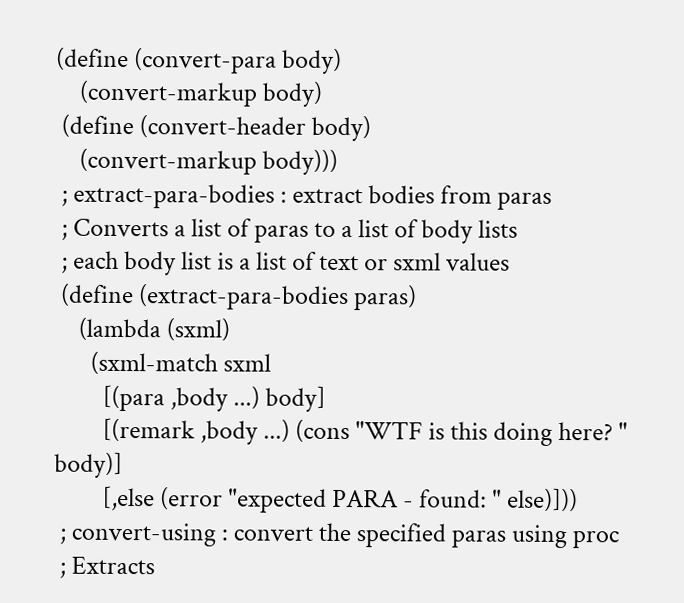(define (convert-para body)
    (convert-markup body)
 (define (convert-header body)
    (convert-markup body)))
 ; extract-para-bodies : extract bodies from paras
 ; Converts a list of paras to a list of body lists
 ; each body list is a list of text or sxml values
 (define (extract-para-bodies paras)
    (lambda (sxml)
      (sxml-match sxml
        [(para ,body ...) body]
        [(remark ,body ...) (cons "WTF is this doing here? " body)]
        [,else (error "expected PARA - found: " else)]))
 ; convert-using : convert the specified paras using proc
 ; Extracts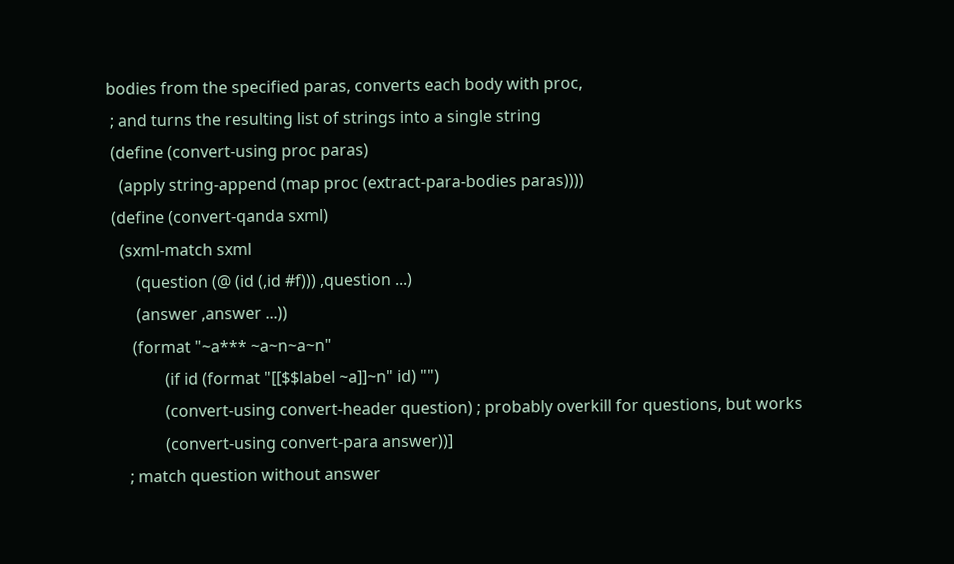bodies from the specified paras, converts each body with proc,
 ; and turns the resulting list of strings into a single string
 (define (convert-using proc paras)
   (apply string-append (map proc (extract-para-bodies paras))))
 (define (convert-qanda sxml)
   (sxml-match sxml
       (question (@ (id (,id #f))) ,question ...)
       (answer ,answer ...))
      (format "~a*** ~a~n~a~n"
              (if id (format "[[$$label ~a]]~n" id) "")
              (convert-using convert-header question) ; probably overkill for questions, but works
              (convert-using convert-para answer))]
     ; match question without answer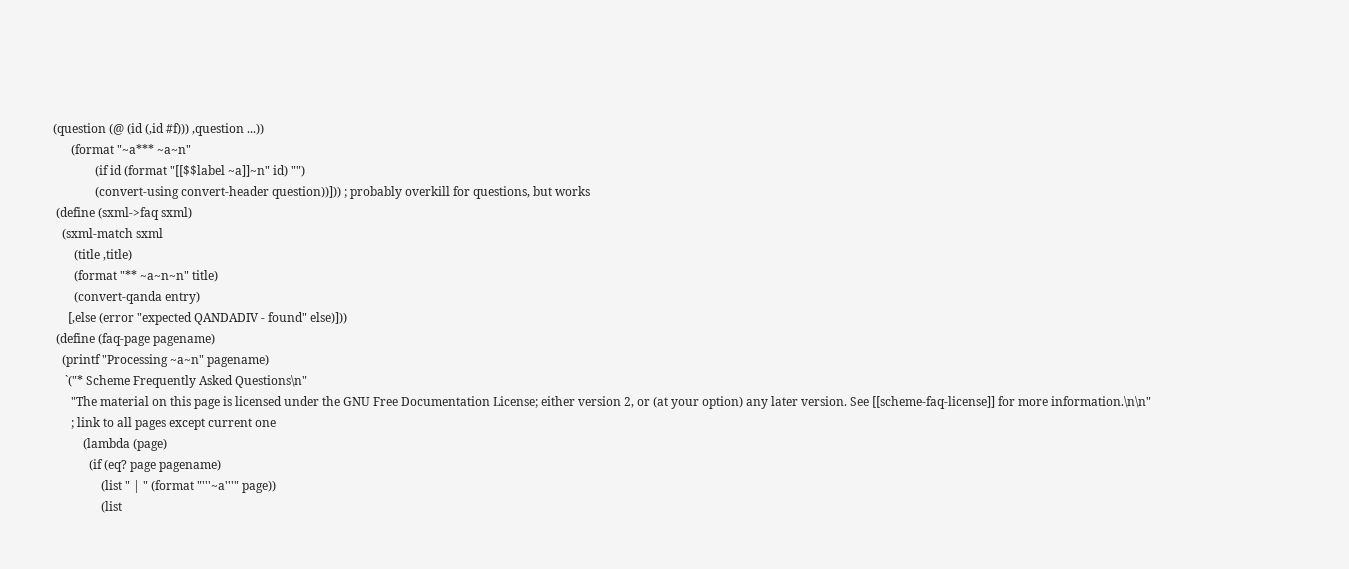(question (@ (id (,id #f))) ,question ...))
      (format "~a*** ~a~n"
              (if id (format "[[$$label ~a]]~n" id) "")
              (convert-using convert-header question))])) ; probably overkill for questions, but works
 (define (sxml->faq sxml)
   (sxml-match sxml
       (title ,title)
       (format "** ~a~n~n" title)
       (convert-qanda entry)
     [,else (error "expected QANDADIV - found" else)]))
 (define (faq-page pagename)
   (printf "Processing ~a~n" pagename)
    `("* Scheme Frequently Asked Questions\n"
      "The material on this page is licensed under the GNU Free Documentation License; either version 2, or (at your option) any later version. See [[scheme-faq-license]] for more information.\n\n"
      ; link to all pages except current one
          (lambda (page)
            (if (eq? page pagename)
                (list " | " (format "'''~a'''" page))
                (list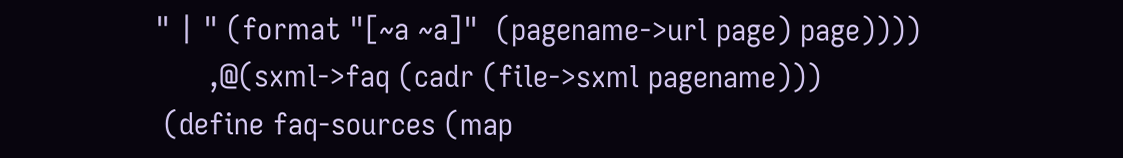" | " (format "[~a ~a]"  (pagename->url page) page))))
      ,@(sxml->faq (cadr (file->sxml pagename)))
 (define faq-sources (map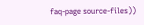faq-page source-files))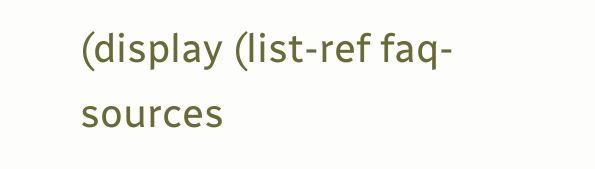(display (list-ref faq-sources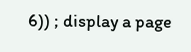6)) ; display a page